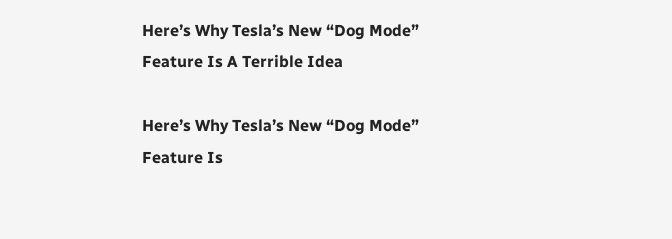Here’s Why Tesla’s New “Dog Mode” Feature Is A Terrible Idea

Here’s Why Tesla’s New “Dog Mode” Feature Is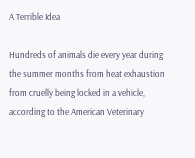A Terrible Idea

Hundreds of animals die every year during the summer months from heat exhaustion from cruelly being locked in a vehicle, according to the American Veterinary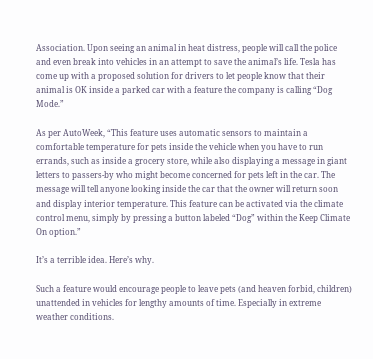Association. Upon seeing an animal in heat distress, people will call the police and even break into vehicles in an attempt to save the animal’s life. Tesla has come up with a proposed solution for drivers to let people know that their animal is OK inside a parked car with a feature the company is calling “Dog Mode.”

As per AutoWeek, “This feature uses automatic sensors to maintain a comfortable temperature for pets inside the vehicle when you have to run errands, such as inside a grocery store, while also displaying a message in giant letters to passers-by who might become concerned for pets left in the car. The message will tell anyone looking inside the car that the owner will return soon and display interior temperature. This feature can be activated via the climate control menu, simply by pressing a button labeled “Dog” within the Keep Climate On option.”

It’s a terrible idea. Here’s why.

Such a feature would encourage people to leave pets (and heaven forbid, children) unattended in vehicles for lengthy amounts of time. Especially in extreme weather conditions.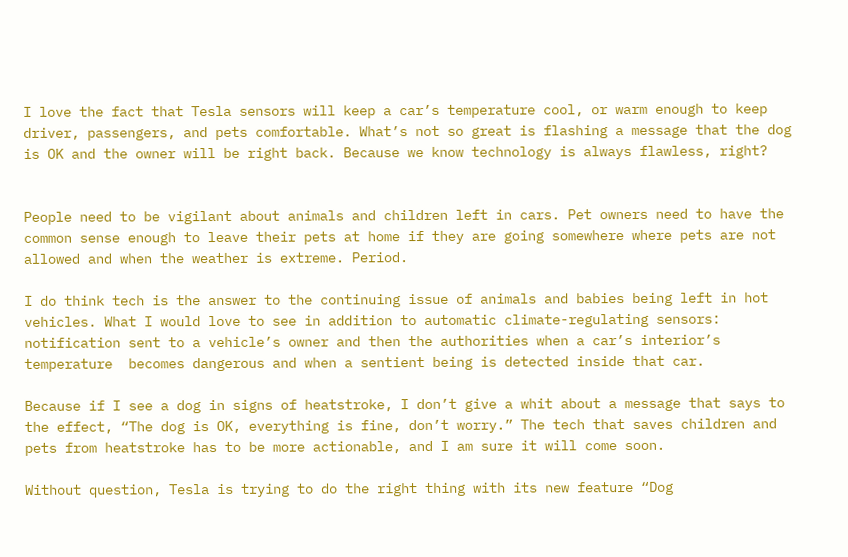I love the fact that Tesla sensors will keep a car’s temperature cool, or warm enough to keep driver, passengers, and pets comfortable. What’s not so great is flashing a message that the dog is OK and the owner will be right back. Because we know technology is always flawless, right?


People need to be vigilant about animals and children left in cars. Pet owners need to have the common sense enough to leave their pets at home if they are going somewhere where pets are not allowed and when the weather is extreme. Period.

I do think tech is the answer to the continuing issue of animals and babies being left in hot vehicles. What I would love to see in addition to automatic climate-regulating sensors: notification sent to a vehicle’s owner and then the authorities when a car’s interior’s temperature  becomes dangerous and when a sentient being is detected inside that car.

Because if I see a dog in signs of heatstroke, I don’t give a whit about a message that says to the effect, “The dog is OK, everything is fine, don’t worry.” The tech that saves children and pets from heatstroke has to be more actionable, and I am sure it will come soon.

Without question, Tesla is trying to do the right thing with its new feature “Dog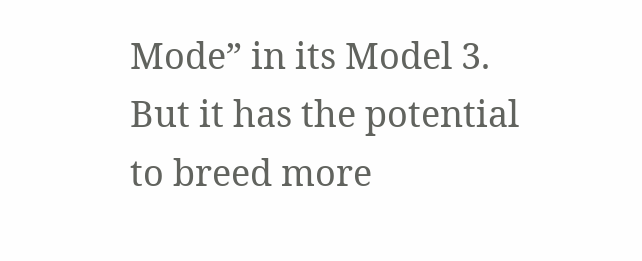Mode” in its Model 3. But it has the potential to breed more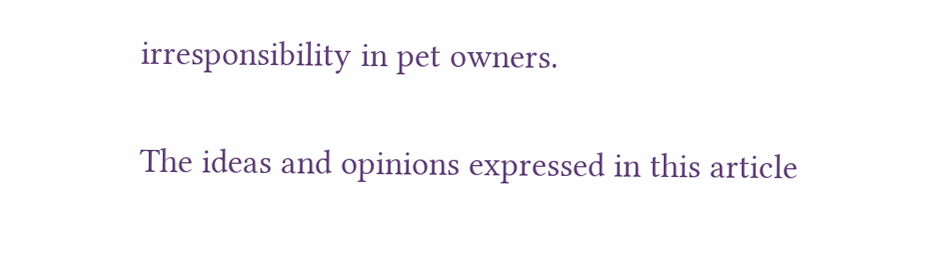irresponsibility in pet owners.

The ideas and opinions expressed in this article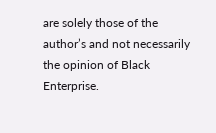are solely those of the author’s and not necessarily the opinion of Black Enterprise.